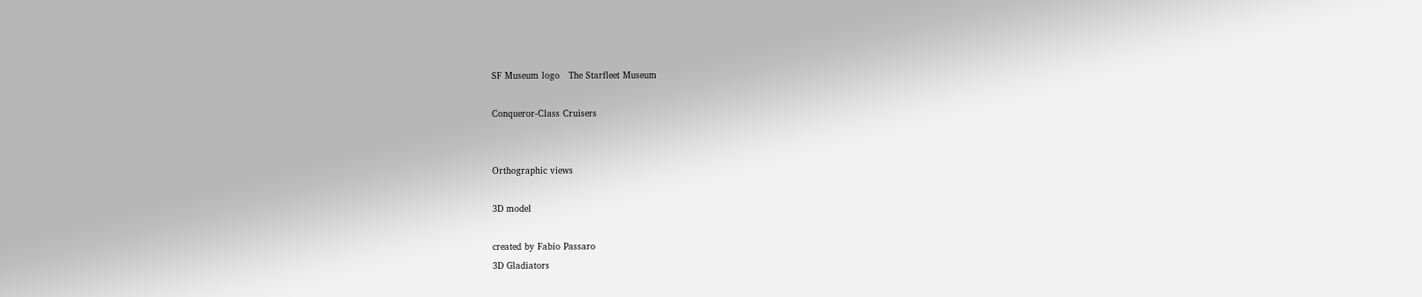SF Museum logo   The Starfleet Museum

Conqueror-Class Cruisers


Orthographic views

3D model

created by Fabio Passaro
3D Gladiators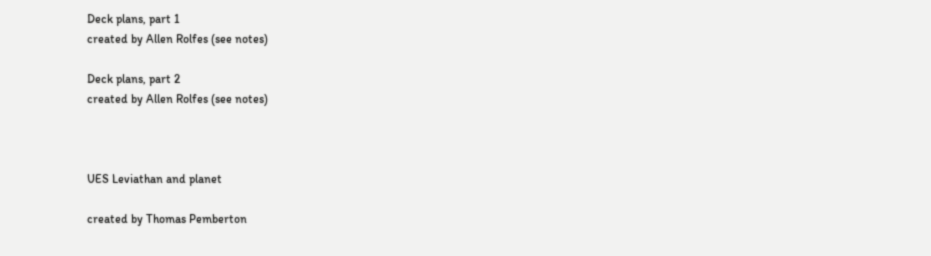Deck plans, part 1
created by Allen Rolfes (see notes)

Deck plans, part 2
created by Allen Rolfes (see notes)



UES Leviathan and planet

created by Thomas Pemberton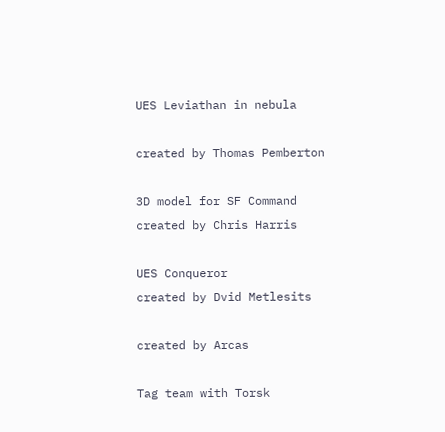UES Leviathan in nebula

created by Thomas Pemberton

3D model for SF Command
created by Chris Harris

UES Conqueror
created by Dvid Metlesits

created by Arcas

Tag team with Torsk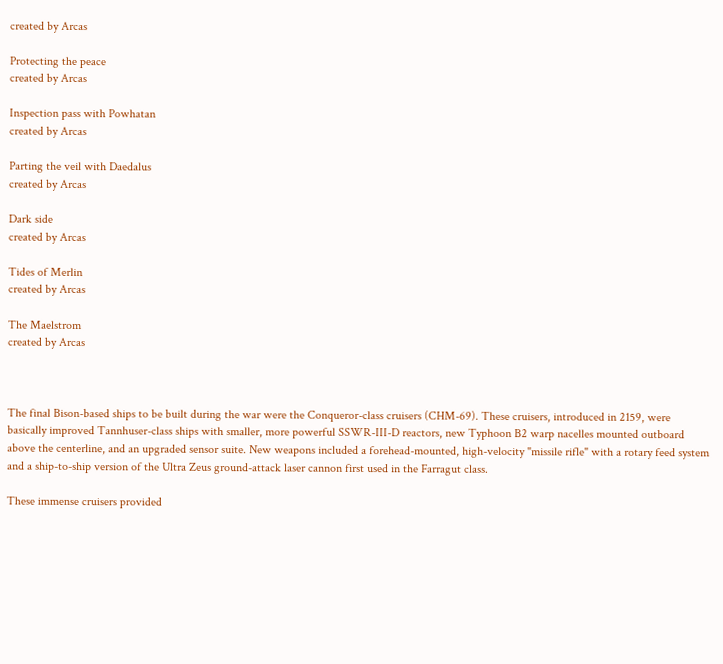created by Arcas

Protecting the peace
created by Arcas

Inspection pass with Powhatan
created by Arcas

Parting the veil with Daedalus
created by Arcas

Dark side
created by Arcas

Tides of Merlin
created by Arcas

The Maelstrom
created by Arcas



The final Bison-based ships to be built during the war were the Conqueror-class cruisers (CHM-69). These cruisers, introduced in 2159, were basically improved Tannhuser-class ships with smaller, more powerful SSWR-III-D reactors, new Typhoon B2 warp nacelles mounted outboard above the centerline, and an upgraded sensor suite. New weapons included a forehead-mounted, high-velocity "missile rifle" with a rotary feed system and a ship-to-ship version of the Ultra Zeus ground-attack laser cannon first used in the Farragut class.

These immense cruisers provided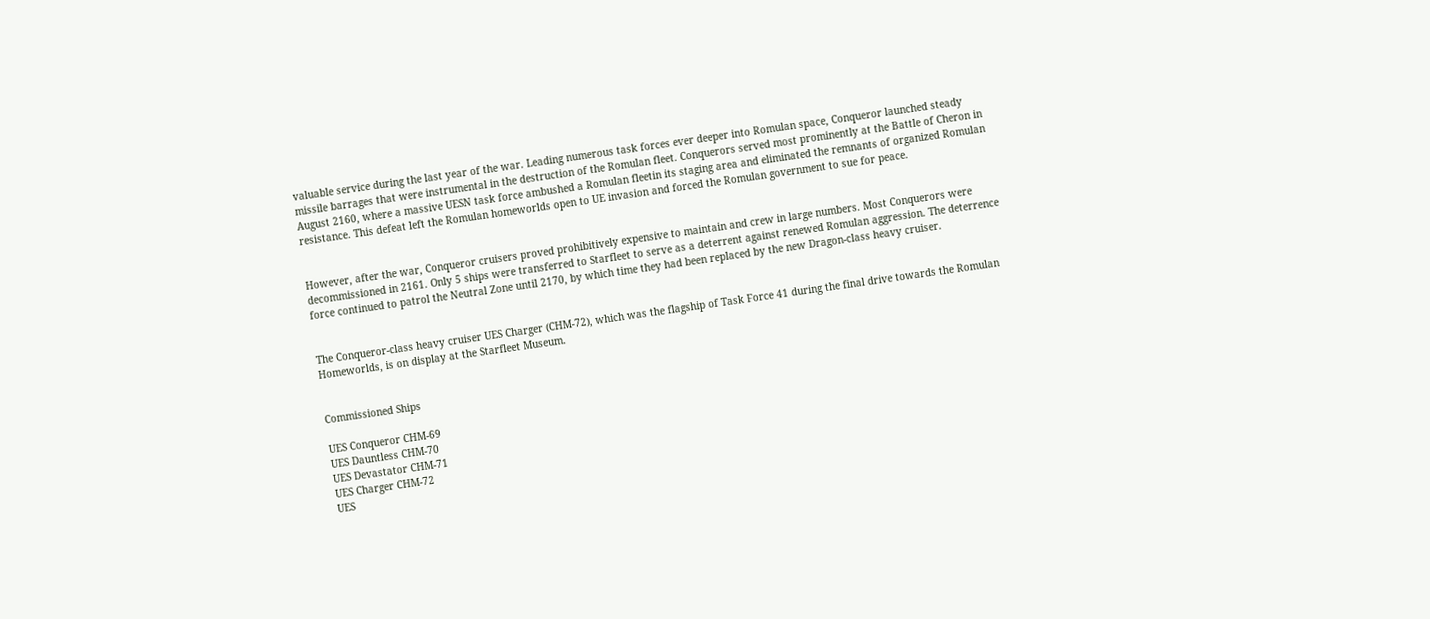valuable service during the last year of the war. Leading numerous task forces ever deeper into Romulan space, Conqueror launched steady missile barrages that were instrumental in the destruction of the Romulan fleet. Conquerors served most prominently at the Battle of Cheron in August 2160, where a massive UESN task force ambushed a Romulan fleetin its staging area and eliminated the remnants of organized Romulan resistance. This defeat left the Romulan homeworlds open to UE invasion and forced the Romulan government to sue for peace.


However, after the war, Conqueror cruisers proved prohibitively expensive to maintain and crew in large numbers. Most Conquerors were decommissioned in 2161. Only 5 ships were transferred to Starfleet to serve as a deterrent against renewed Romulan aggression. The deterrence force continued to patrol the Neutral Zone until 2170, by which time they had been replaced by the new Dragon-class heavy cruiser.


The Conqueror-class heavy cruiser UES Charger (CHM-72), which was the flagship of Task Force 41 during the final drive towards the Romulan Homeworlds, is on display at the Starfleet Museum.


Commissioned Ships

UES Conqueror CHM-69
UES Dauntless CHM-70
UES Devastator CHM-71
UES Charger CHM-72
UES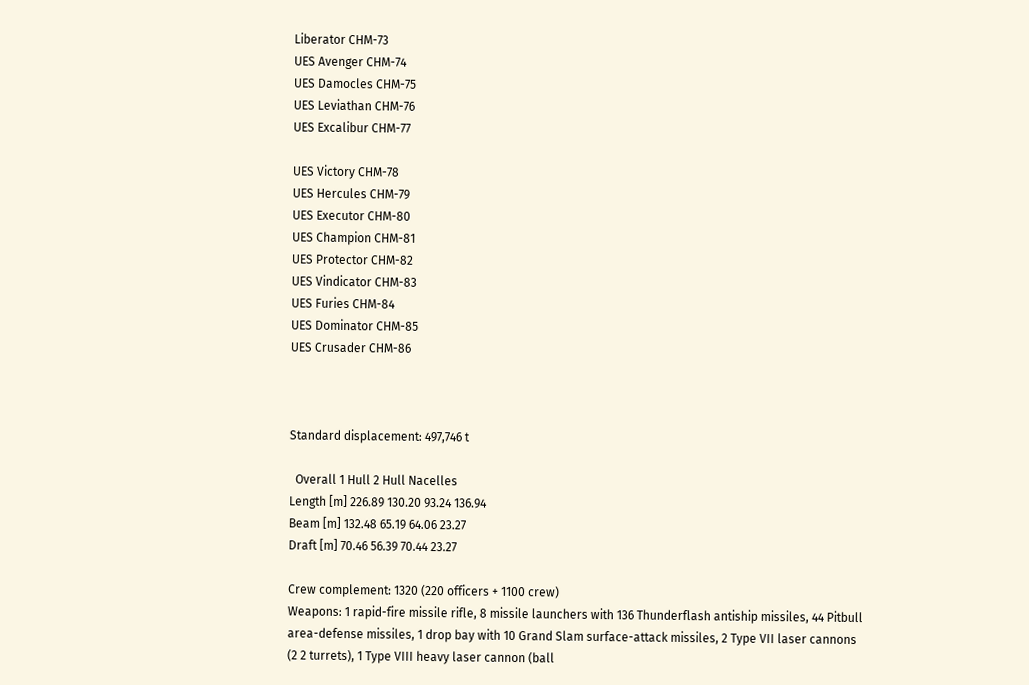Liberator CHM-73
UES Avenger CHM-74
UES Damocles CHM-75
UES Leviathan CHM-76
UES Excalibur CHM-77

UES Victory CHM-78
UES Hercules CHM-79
UES Executor CHM-80
UES Champion CHM-81
UES Protector CHM-82
UES Vindicator CHM-83
UES Furies CHM-84
UES Dominator CHM-85
UES Crusader CHM-86



Standard displacement: 497,746 t

  Overall 1 Hull 2 Hull Nacelles
Length [m] 226.89 130.20 93.24 136.94
Beam [m] 132.48 65.19 64.06 23.27
Draft [m] 70.46 56.39 70.44 23.27

Crew complement: 1320 (220 officers + 1100 crew)
Weapons: 1 rapid-fire missile rifle, 8 missile launchers with 136 Thunderflash antiship missiles, 44 Pitbull area-defense missiles, 1 drop bay with 10 Grand Slam surface-attack missiles, 2 Type VII laser cannons (2 2 turrets), 1 Type VIII heavy laser cannon (ball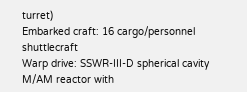turret)
Embarked craft: 16 cargo/personnel shuttlecraft
Warp drive: SSWR-III-D spherical cavity M/AM reactor with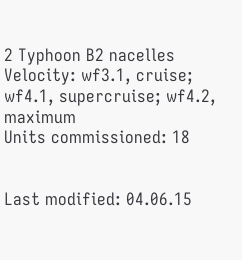2 Typhoon B2 nacelles
Velocity: wf3.1, cruise; wf4.1, supercruise; wf4.2, maximum
Units commissioned: 18


Last modified: 04.06.15